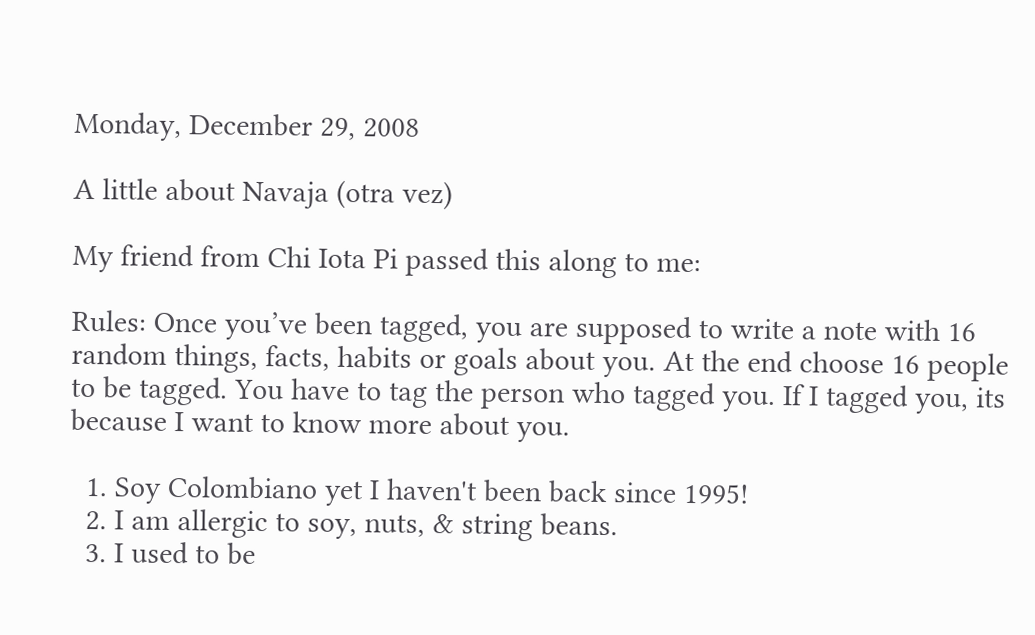Monday, December 29, 2008

A little about Navaja (otra vez)

My friend from Chi Iota Pi passed this along to me:

Rules: Once you’ve been tagged, you are supposed to write a note with 16 random things, facts, habits or goals about you. At the end choose 16 people to be tagged. You have to tag the person who tagged you. If I tagged you, its because I want to know more about you.

  1. Soy Colombiano yet I haven't been back since 1995!
  2. I am allergic to soy, nuts, & string beans.
  3. I used to be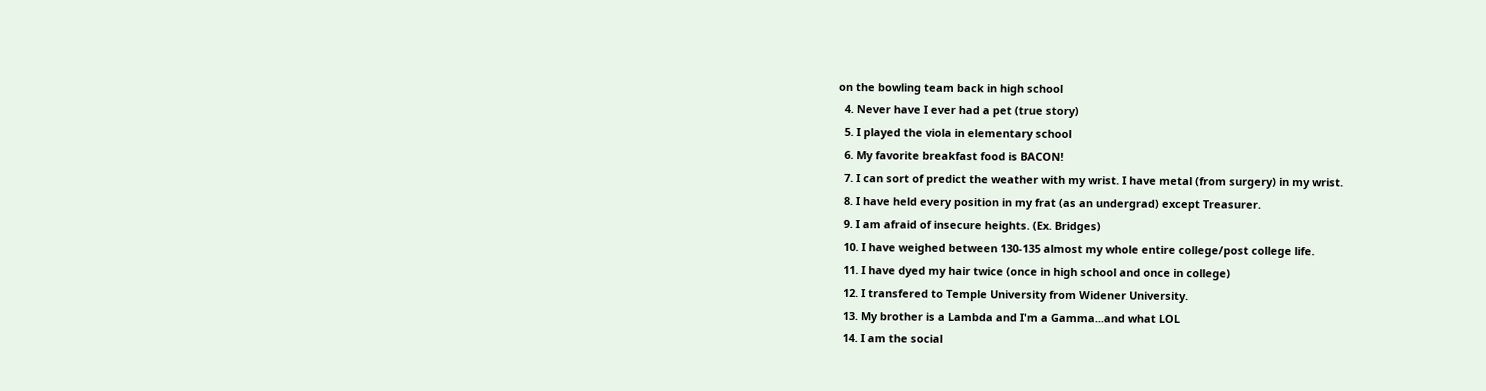on the bowling team back in high school
  4. Never have I ever had a pet (true story)
  5. I played the viola in elementary school
  6. My favorite breakfast food is BACON!
  7. I can sort of predict the weather with my wrist. I have metal (from surgery) in my wrist.
  8. I have held every position in my frat (as an undergrad) except Treasurer.
  9. I am afraid of insecure heights. (Ex. Bridges)
  10. I have weighed between 130-135 almost my whole entire college/post college life.
  11. I have dyed my hair twice (once in high school and once in college)
  12. I transfered to Temple University from Widener University.
  13. My brother is a Lambda and I'm a Gamma...and what LOL
  14. I am the social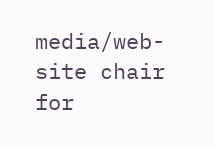media/web-site chair for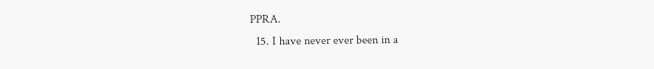PPRA.
  15. I have never ever been in a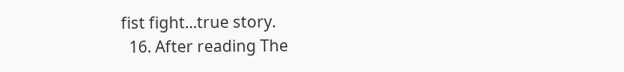fist fight...true story.
  16. After reading The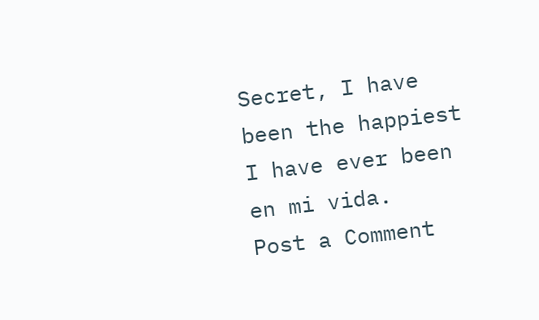Secret, I have been the happiest I have ever been en mi vida.
Post a Comment